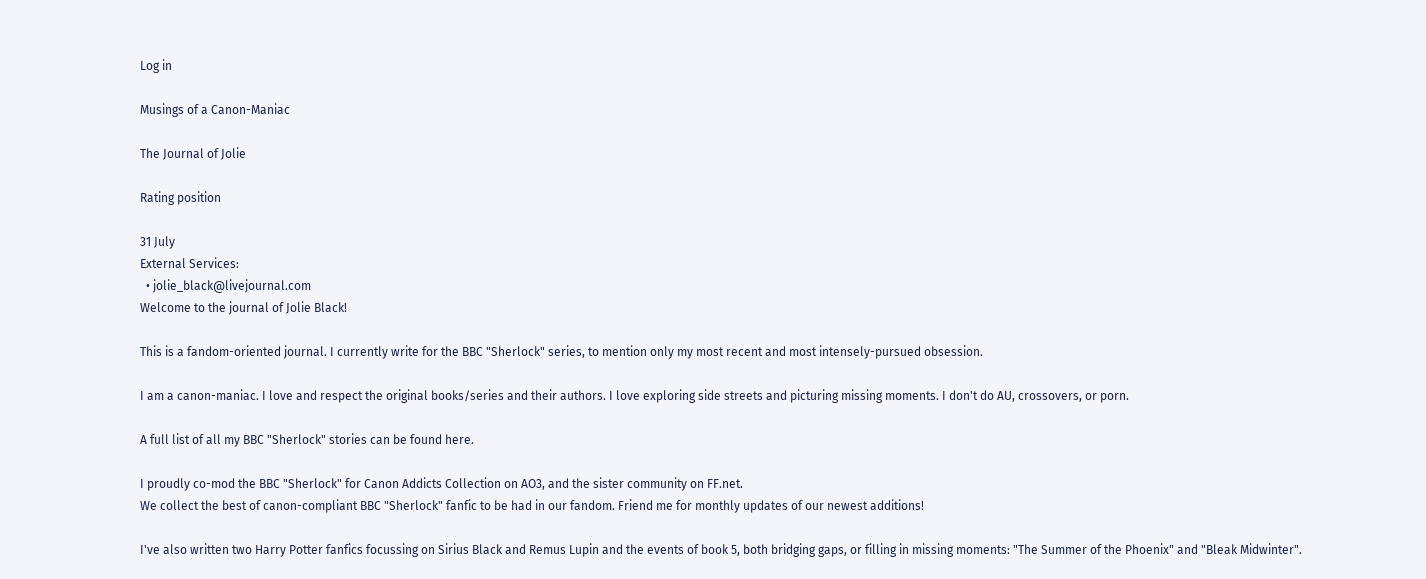Log in

Musings of a Canon-Maniac

The Journal of Jolie

Rating position

31 July
External Services:
  • jolie_black@livejournal.com
Welcome to the journal of Jolie Black!

This is a fandom-oriented journal. I currently write for the BBC "Sherlock" series, to mention only my most recent and most intensely-pursued obsession.

I am a canon-maniac. I love and respect the original books/series and their authors. I love exploring side streets and picturing missing moments. I don't do AU, crossovers, or porn.

A full list of all my BBC "Sherlock" stories can be found here.

I proudly co-mod the BBC "Sherlock" for Canon Addicts Collection on AO3, and the sister community on FF.net.
We collect the best of canon-compliant BBC "Sherlock" fanfic to be had in our fandom. Friend me for monthly updates of our newest additions!

I've also written two Harry Potter fanfics focussing on Sirius Black and Remus Lupin and the events of book 5, both bridging gaps, or filling in missing moments: "The Summer of the Phoenix" and "Bleak Midwinter".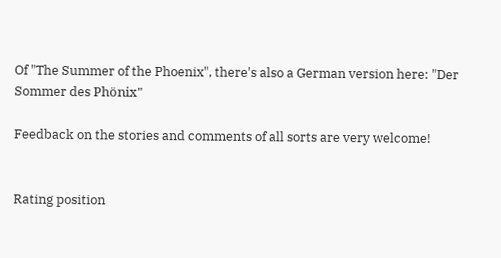Of "The Summer of the Phoenix", there's also a German version here: "Der Sommer des Phönix"

Feedback on the stories and comments of all sorts are very welcome!


Rating position